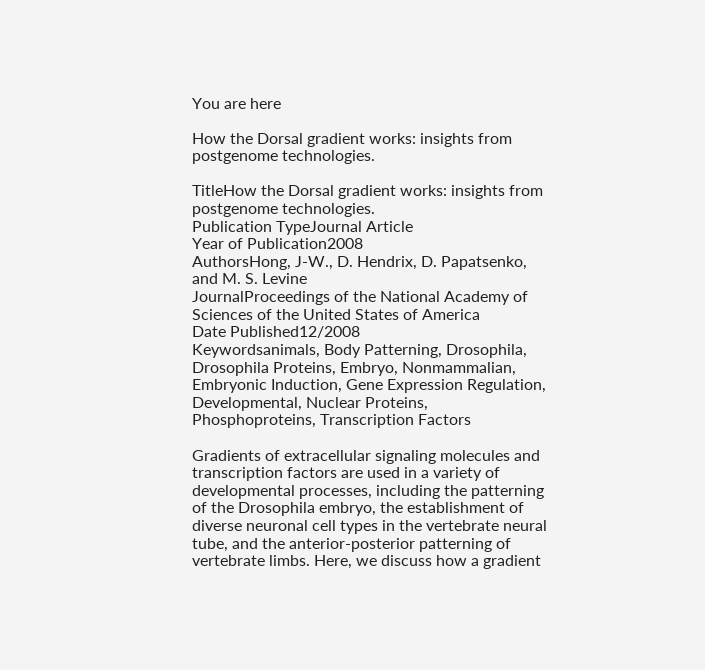You are here

How the Dorsal gradient works: insights from postgenome technologies.

TitleHow the Dorsal gradient works: insights from postgenome technologies.
Publication TypeJournal Article
Year of Publication2008
AuthorsHong, J-W., D. Hendrix, D. Papatsenko, and M. S. Levine
JournalProceedings of the National Academy of Sciences of the United States of America
Date Published12/2008
Keywordsanimals, Body Patterning, Drosophila, Drosophila Proteins, Embryo, Nonmammalian, Embryonic Induction, Gene Expression Regulation, Developmental, Nuclear Proteins, Phosphoproteins, Transcription Factors

Gradients of extracellular signaling molecules and transcription factors are used in a variety of developmental processes, including the patterning of the Drosophila embryo, the establishment of diverse neuronal cell types in the vertebrate neural tube, and the anterior-posterior patterning of vertebrate limbs. Here, we discuss how a gradient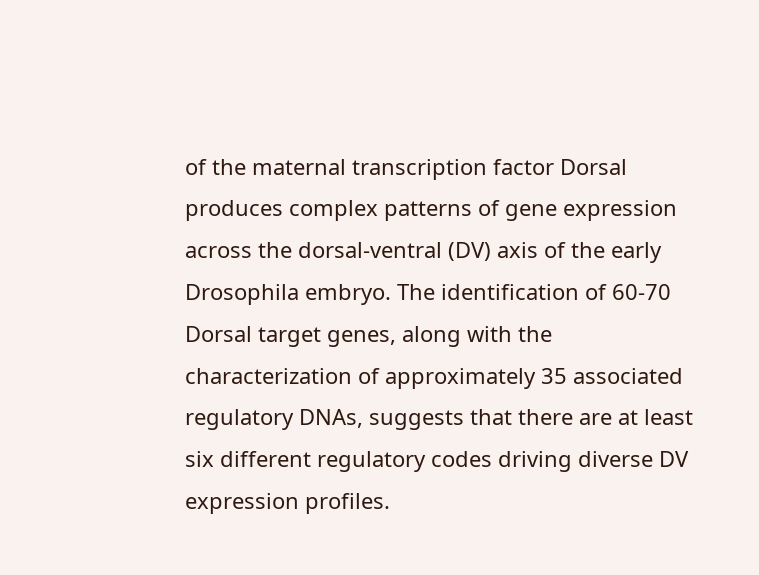of the maternal transcription factor Dorsal produces complex patterns of gene expression across the dorsal-ventral (DV) axis of the early Drosophila embryo. The identification of 60-70 Dorsal target genes, along with the characterization of approximately 35 associated regulatory DNAs, suggests that there are at least six different regulatory codes driving diverse DV expression profiles.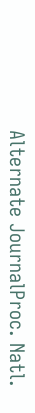Alternate JournalProc. Natl.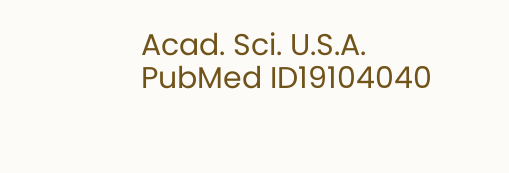Acad. Sci. U.S.A.
PubMed ID19104040